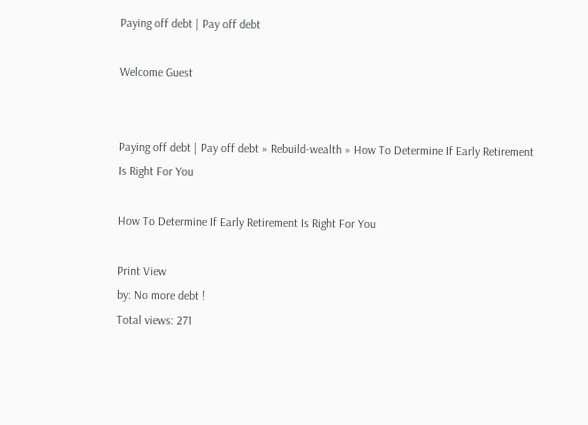Paying off debt | Pay off debt

Welcome Guest


Paying off debt | Pay off debt » Rebuild-wealth » How To Determine If Early Retirement Is Right For You

How To Determine If Early Retirement Is Right For You

Print View
by: No more debt !
Total views: 271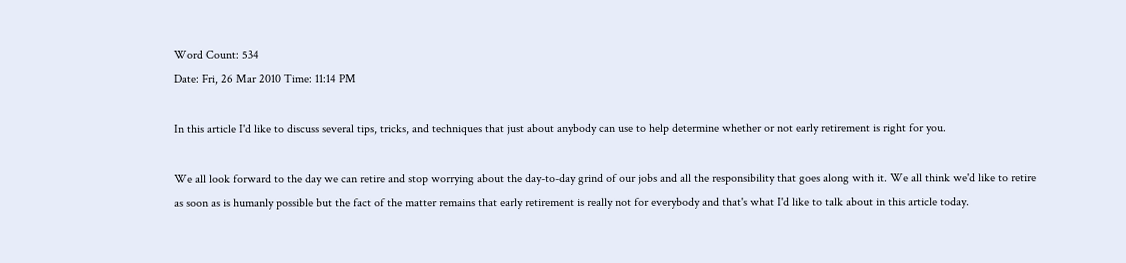Word Count: 534
Date: Fri, 26 Mar 2010 Time: 11:14 PM

In this article I'd like to discuss several tips, tricks, and techniques that just about anybody can use to help determine whether or not early retirement is right for you.

We all look forward to the day we can retire and stop worrying about the day-to-day grind of our jobs and all the responsibility that goes along with it. We all think we'd like to retire as soon as is humanly possible but the fact of the matter remains that early retirement is really not for everybody and that's what I'd like to talk about in this article today.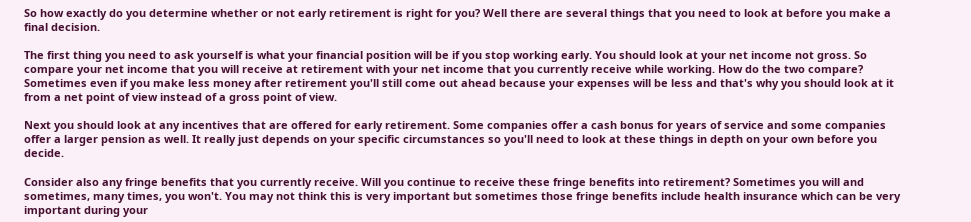So how exactly do you determine whether or not early retirement is right for you? Well there are several things that you need to look at before you make a final decision.

The first thing you need to ask yourself is what your financial position will be if you stop working early. You should look at your net income not gross. So compare your net income that you will receive at retirement with your net income that you currently receive while working. How do the two compare? Sometimes even if you make less money after retirement you'll still come out ahead because your expenses will be less and that's why you should look at it from a net point of view instead of a gross point of view.

Next you should look at any incentives that are offered for early retirement. Some companies offer a cash bonus for years of service and some companies offer a larger pension as well. It really just depends on your specific circumstances so you'll need to look at these things in depth on your own before you decide.

Consider also any fringe benefits that you currently receive. Will you continue to receive these fringe benefits into retirement? Sometimes you will and sometimes, many times, you won't. You may not think this is very important but sometimes those fringe benefits include health insurance which can be very important during your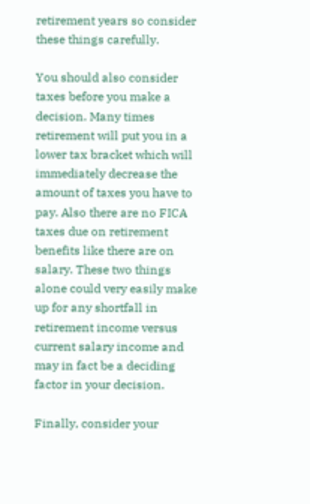retirement years so consider these things carefully.

You should also consider taxes before you make a decision. Many times retirement will put you in a lower tax bracket which will immediately decrease the amount of taxes you have to pay. Also there are no FICA taxes due on retirement benefits like there are on salary. These two things alone could very easily make up for any shortfall in retirement income versus current salary income and may in fact be a deciding factor in your decision.

Finally, consider your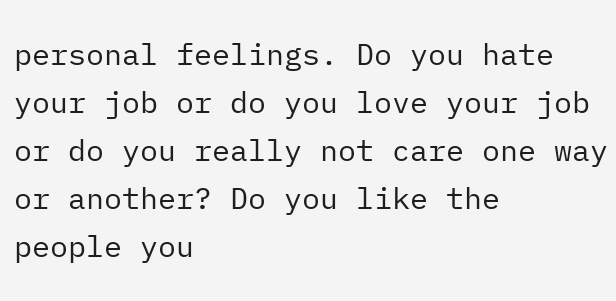personal feelings. Do you hate your job or do you love your job or do you really not care one way or another? Do you like the people you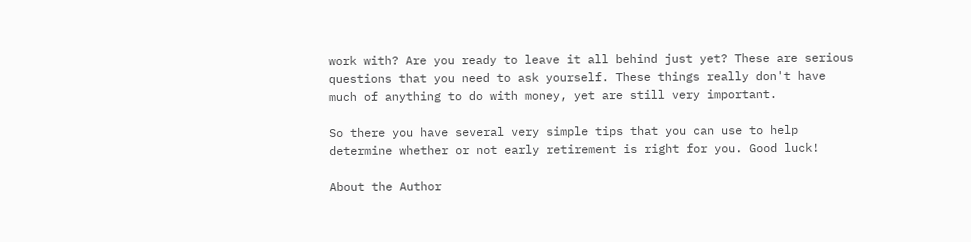work with? Are you ready to leave it all behind just yet? These are serious questions that you need to ask yourself. These things really don't have much of anything to do with money, yet are still very important.

So there you have several very simple tips that you can use to help determine whether or not early retirement is right for you. Good luck!

About the Author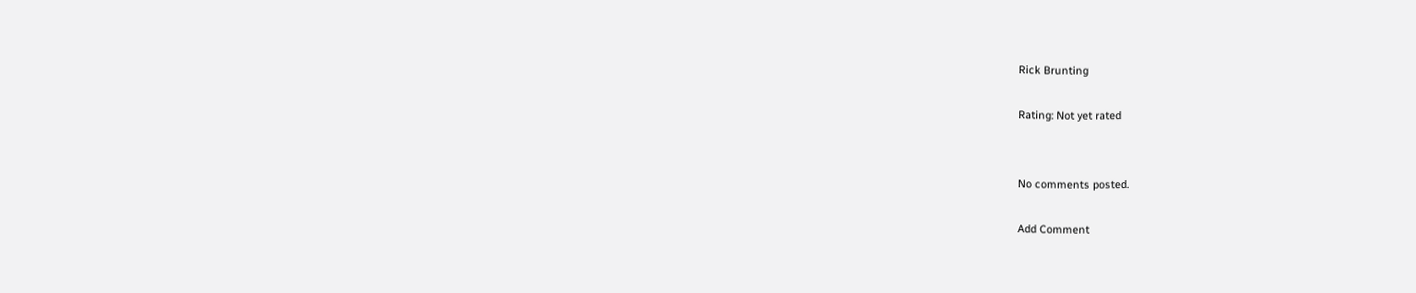Rick Brunting

Rating: Not yet rated


No comments posted.

Add Comment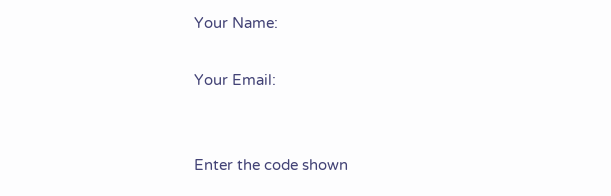Your Name:

Your Email:


Enter the code shown